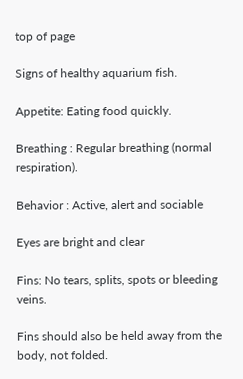top of page

Signs of healthy aquarium fish.

Appetite: Eating food quickly.

Breathing : Regular breathing (normal respiration).

Behavior : Active, alert and sociable

Eyes are bright and clear

Fins: No tears, splits, spots or bleeding veins.

Fins should also be held away from the body, not folded.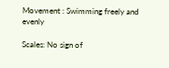Movement : Swimming freely and evenly

Scales: No sign of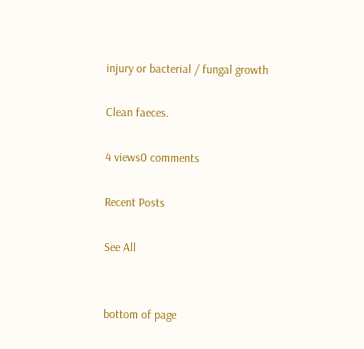injury or bacterial / fungal growth

Clean faeces.

4 views0 comments

Recent Posts

See All


bottom of page